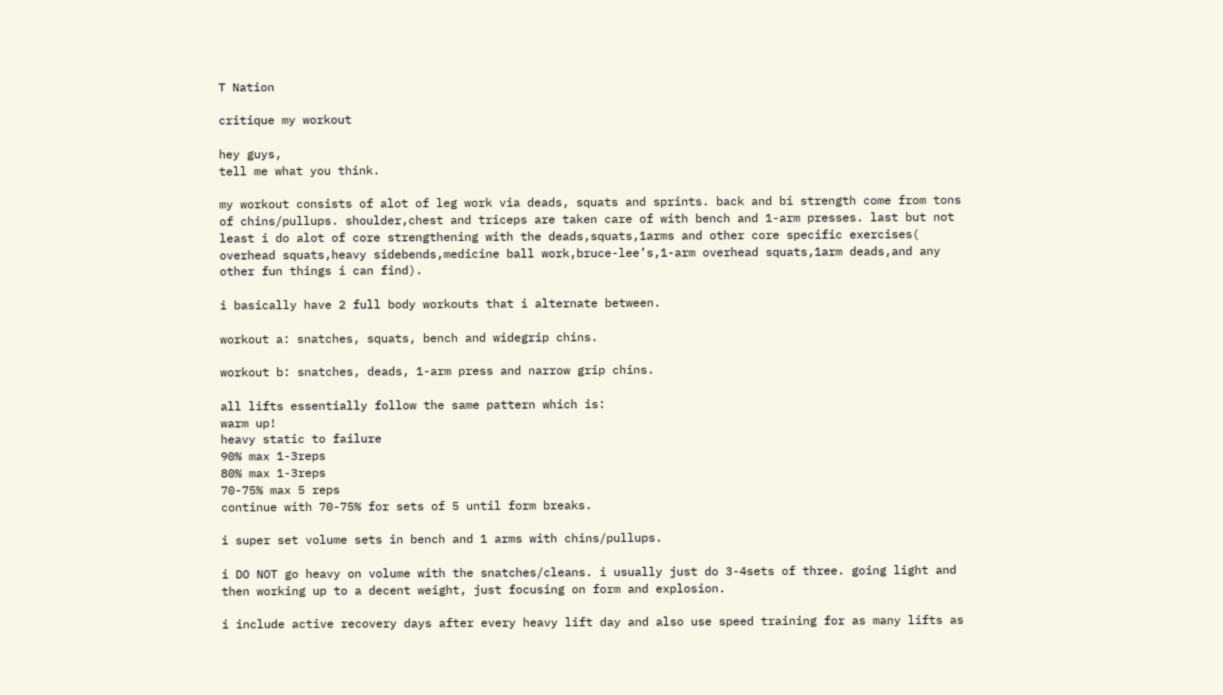T Nation

critique my workout

hey guys,
tell me what you think.

my workout consists of alot of leg work via deads, squats and sprints. back and bi strength come from tons of chins/pullups. shoulder,chest and triceps are taken care of with bench and 1-arm presses. last but not least i do alot of core strengthening with the deads,squats,1arms and other core specific exercises( overhead squats,heavy sidebends,medicine ball work,bruce-lee’s,1-arm overhead squats,1arm deads,and any other fun things i can find).

i basically have 2 full body workouts that i alternate between.

workout a: snatches, squats, bench and widegrip chins.

workout b: snatches, deads, 1-arm press and narrow grip chins.

all lifts essentially follow the same pattern which is:
warm up!
heavy static to failure
90% max 1-3reps
80% max 1-3reps
70-75% max 5 reps
continue with 70-75% for sets of 5 until form breaks.

i super set volume sets in bench and 1 arms with chins/pullups.

i DO NOT go heavy on volume with the snatches/cleans. i usually just do 3-4sets of three. going light and then working up to a decent weight, just focusing on form and explosion.

i include active recovery days after every heavy lift day and also use speed training for as many lifts as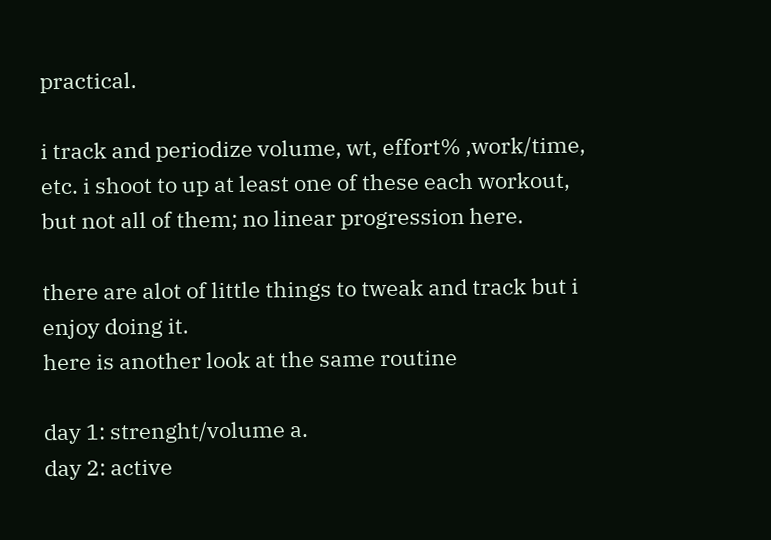practical.

i track and periodize volume, wt, effort% ,work/time, etc. i shoot to up at least one of these each workout, but not all of them; no linear progression here.

there are alot of little things to tweak and track but i enjoy doing it.
here is another look at the same routine

day 1: strenght/volume a.
day 2: active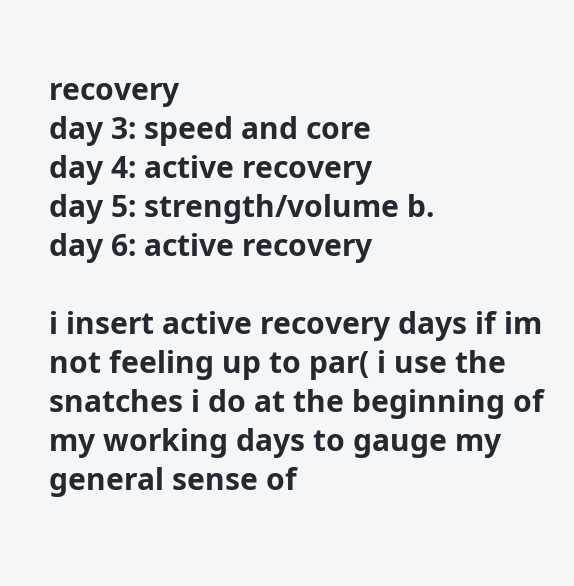recovery
day 3: speed and core
day 4: active recovery
day 5: strength/volume b.
day 6: active recovery

i insert active recovery days if im not feeling up to par( i use the snatches i do at the beginning of my working days to gauge my general sense of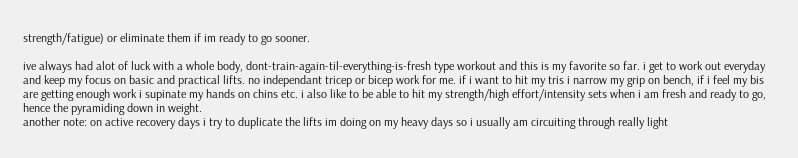strength/fatigue) or eliminate them if im ready to go sooner.

ive always had alot of luck with a whole body, dont-train-again-til-everything-is-fresh type workout and this is my favorite so far. i get to work out everyday and keep my focus on basic and practical lifts. no independant tricep or bicep work for me. if i want to hit my tris i narrow my grip on bench, if i feel my bis are getting enough work i supinate my hands on chins etc. i also like to be able to hit my strength/high effort/intensity sets when i am fresh and ready to go, hence the pyramiding down in weight.
another note: on active recovery days i try to duplicate the lifts im doing on my heavy days so i usually am circuiting through really light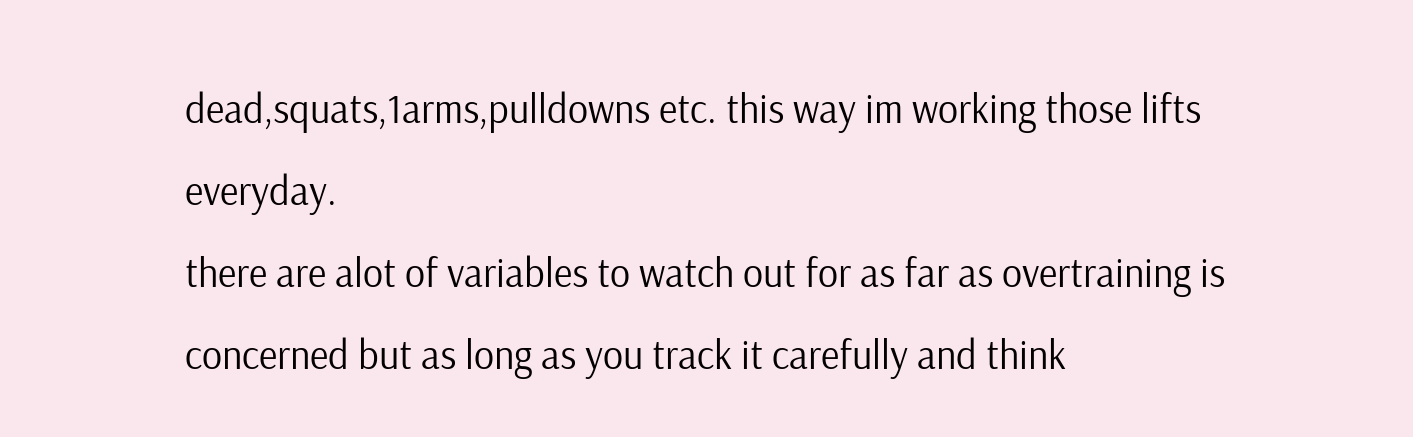dead,squats,1arms,pulldowns etc. this way im working those lifts everyday.
there are alot of variables to watch out for as far as overtraining is concerned but as long as you track it carefully and think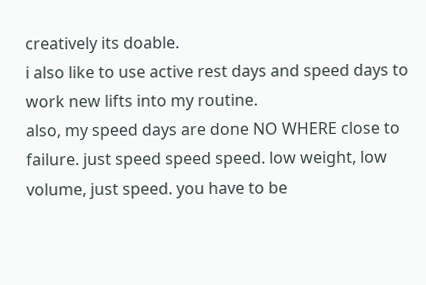creatively its doable.
i also like to use active rest days and speed days to work new lifts into my routine.
also, my speed days are done NO WHERE close to failure. just speed speed speed. low weight, low volume, just speed. you have to be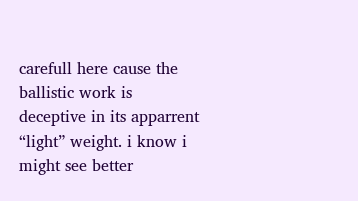carefull here cause the ballistic work is deceptive in its apparrent “light” weight. i know i might see better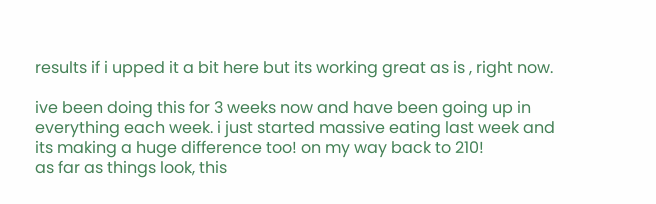results if i upped it a bit here but its working great as is , right now.

ive been doing this for 3 weeks now and have been going up in everything each week. i just started massive eating last week and its making a huge difference too! on my way back to 210!
as far as things look, this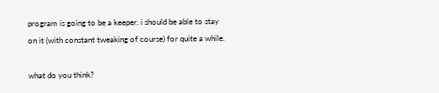program is going to be a keeper. i should be able to stay on it (with constant tweaking of course) for quite a while.

what do you think?